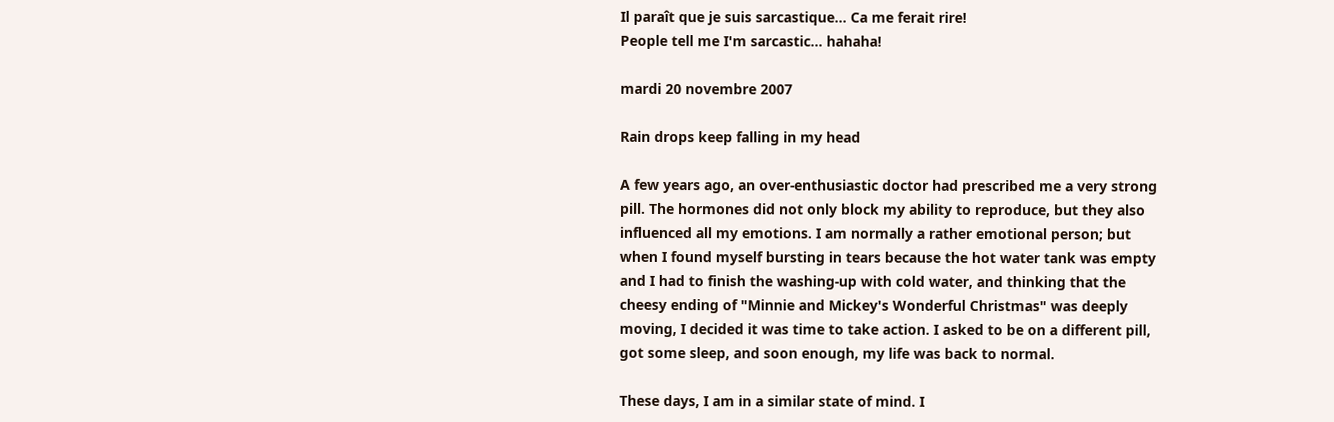Il paraît que je suis sarcastique... Ca me ferait rire!
People tell me I'm sarcastic... hahaha!

mardi 20 novembre 2007

Rain drops keep falling in my head

A few years ago, an over-enthusiastic doctor had prescribed me a very strong pill. The hormones did not only block my ability to reproduce, but they also influenced all my emotions. I am normally a rather emotional person; but when I found myself bursting in tears because the hot water tank was empty and I had to finish the washing-up with cold water, and thinking that the cheesy ending of "Minnie and Mickey's Wonderful Christmas" was deeply moving, I decided it was time to take action. I asked to be on a different pill, got some sleep, and soon enough, my life was back to normal.

These days, I am in a similar state of mind. I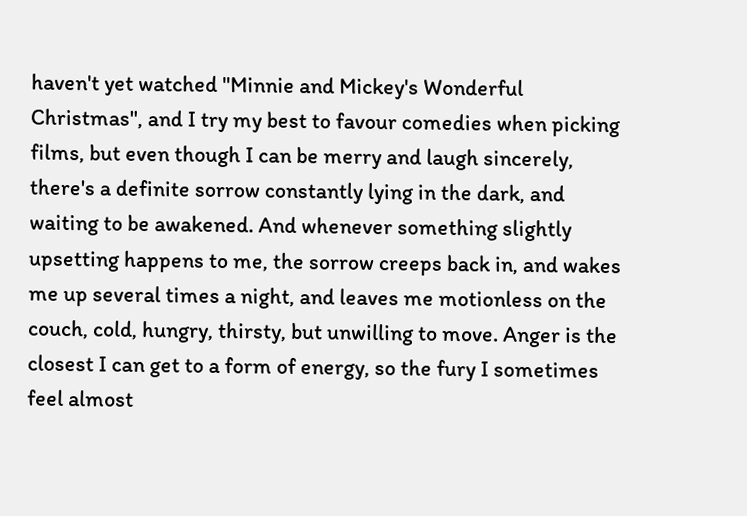haven't yet watched "Minnie and Mickey's Wonderful Christmas", and I try my best to favour comedies when picking films, but even though I can be merry and laugh sincerely, there's a definite sorrow constantly lying in the dark, and waiting to be awakened. And whenever something slightly upsetting happens to me, the sorrow creeps back in, and wakes me up several times a night, and leaves me motionless on the couch, cold, hungry, thirsty, but unwilling to move. Anger is the closest I can get to a form of energy, so the fury I sometimes feel almost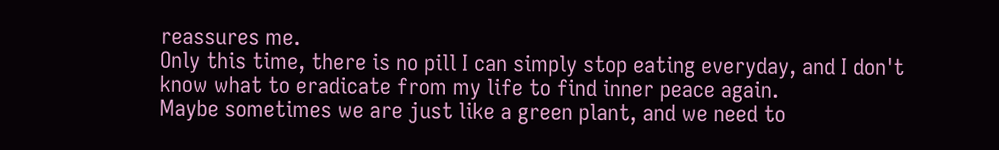reassures me.
Only this time, there is no pill I can simply stop eating everyday, and I don't know what to eradicate from my life to find inner peace again.
Maybe sometimes we are just like a green plant, and we need to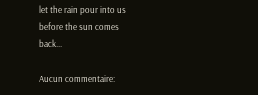let the rain pour into us before the sun comes back...

Aucun commentaire: